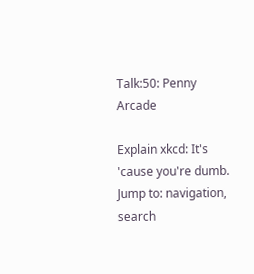Talk:50: Penny Arcade

Explain xkcd: It's 'cause you're dumb.
Jump to: navigation, search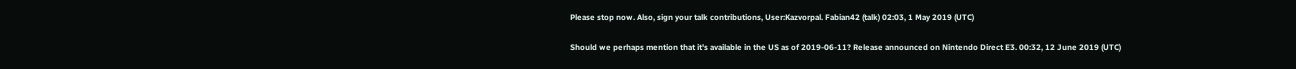Please stop now. Also, sign your talk contributions, User:Kazvorpal. Fabian42 (talk) 02:03, 1 May 2019 (UTC)

Should we perhaps mention that it's available in the US as of 2019-06-11? Release announced on Nintendo Direct E3. 00:32, 12 June 2019 (UTC)